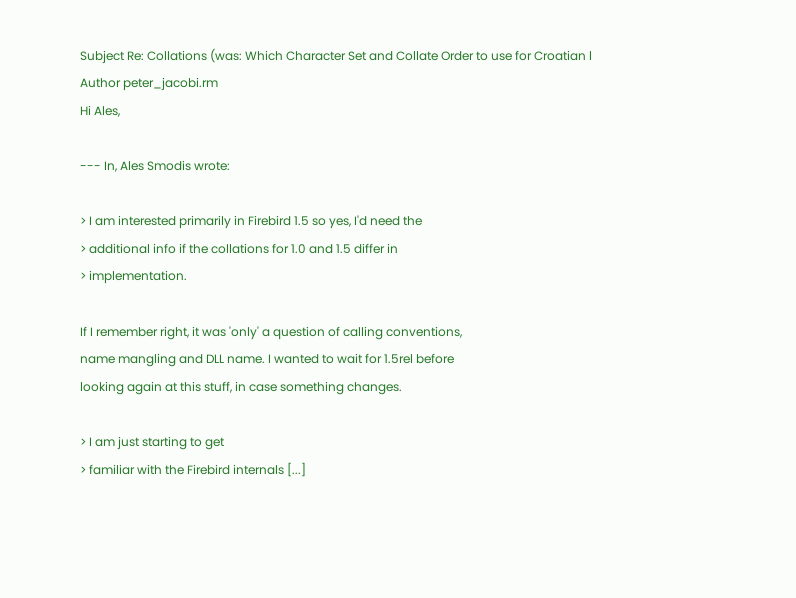Subject Re: Collations (was: Which Character Set and Collate Order to use for Croatian l
Author peter_jacobi.rm
Hi Ales,

--- In, Ales Smodis wrote:

> I am interested primarily in Firebird 1.5 so yes, I'd need the
> additional info if the collations for 1.0 and 1.5 differ in
> implementation.

If I remember right, it was 'only' a question of calling conventions,
name mangling and DLL name. I wanted to wait for 1.5rel before
looking again at this stuff, in case something changes.

> I am just starting to get
> familiar with the Firebird internals [...]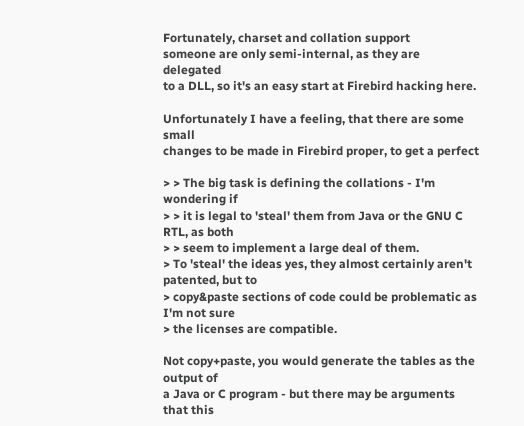Fortunately, charset and collation support
someone are only semi-internal, as they are delegated
to a DLL, so it's an easy start at Firebird hacking here.

Unfortunately I have a feeling, that there are some small
changes to be made in Firebird proper, to get a perfect

> > The big task is defining the collations - I'm wondering if
> > it is legal to 'steal' them from Java or the GNU C RTL, as both
> > seem to implement a large deal of them.
> To 'steal' the ideas yes, they almost certainly aren't patented, but to
> copy&paste sections of code could be problematic as I'm not sure
> the licenses are compatible.

Not copy+paste, you would generate the tables as the output of
a Java or C program - but there may be arguments that this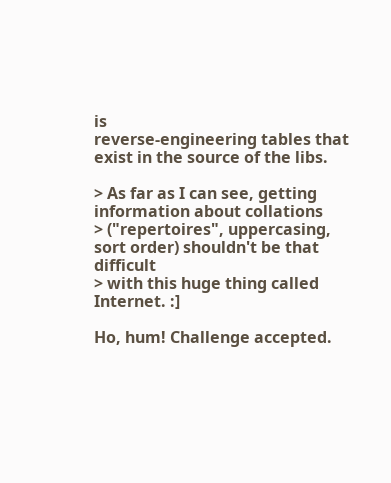is
reverse-engineering tables that exist in the source of the libs.

> As far as I can see, getting information about collations
> ("repertoires", uppercasing, sort order) shouldn't be that difficult
> with this huge thing called Internet. :]

Ho, hum! Challenge accepted.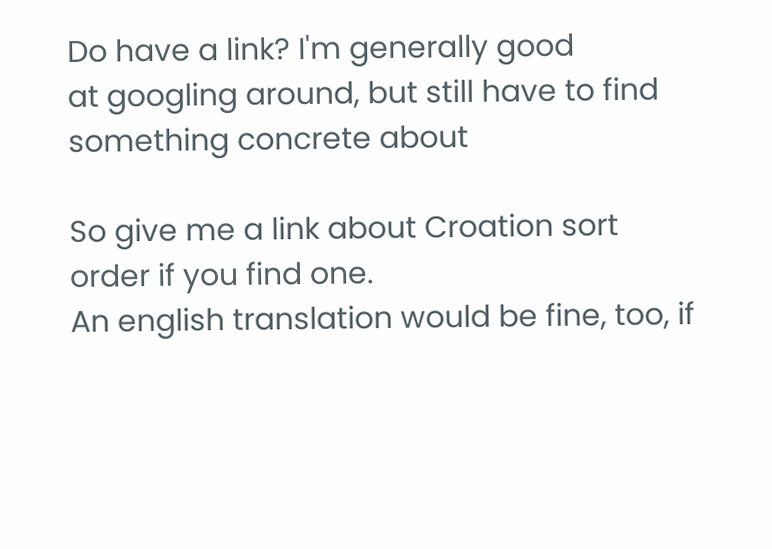Do have a link? I'm generally good
at googling around, but still have to find something concrete about

So give me a link about Croation sort order if you find one.
An english translation would be fine, too, if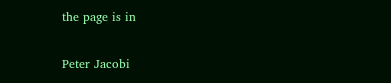the page is in

Peter Jacobi